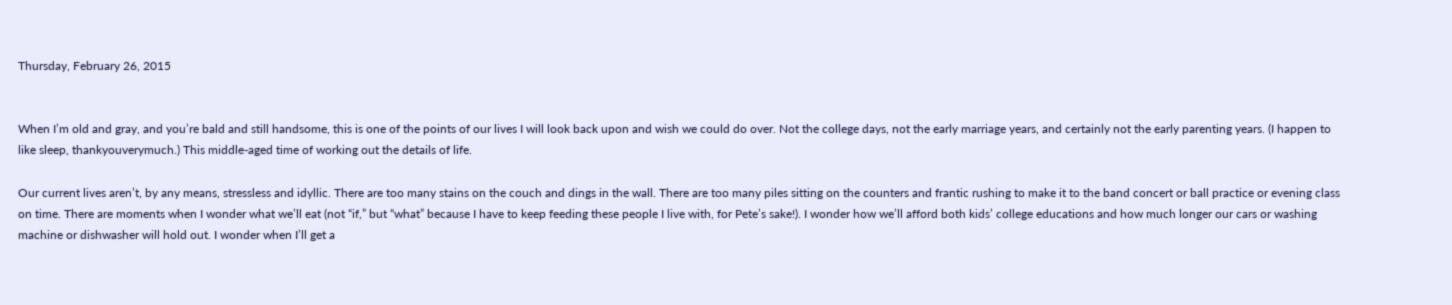Thursday, February 26, 2015


When I’m old and gray, and you’re bald and still handsome, this is one of the points of our lives I will look back upon and wish we could do over. Not the college days, not the early marriage years, and certainly not the early parenting years. (I happen to like sleep, thankyouverymuch.) This middle-aged time of working out the details of life.

Our current lives aren’t, by any means, stressless and idyllic. There are too many stains on the couch and dings in the wall. There are too many piles sitting on the counters and frantic rushing to make it to the band concert or ball practice or evening class on time. There are moments when I wonder what we’ll eat (not “if,” but “what” because I have to keep feeding these people I live with, for Pete’s sake!). I wonder how we’ll afford both kids’ college educations and how much longer our cars or washing machine or dishwasher will hold out. I wonder when I’ll get a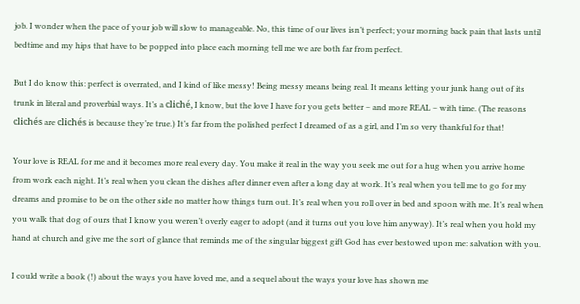job. I wonder when the pace of your job will slow to manageable. No, this time of our lives isn’t perfect; your morning back pain that lasts until bedtime and my hips that have to be popped into place each morning tell me we are both far from perfect.

But I do know this: perfect is overrated, and I kind of like messy! Being messy means being real. It means letting your junk hang out of its trunk in literal and proverbial ways. It’s a cliché, I know, but the love I have for you gets better – and more REAL – with time. (The reasons clichés are clichés is because they’re true.) It’s far from the polished perfect I dreamed of as a girl, and I’m so very thankful for that!

Your love is REAL for me and it becomes more real every day. You make it real in the way you seek me out for a hug when you arrive home from work each night. It’s real when you clean the dishes after dinner even after a long day at work. It’s real when you tell me to go for my dreams and promise to be on the other side no matter how things turn out. It’s real when you roll over in bed and spoon with me. It’s real when you walk that dog of ours that I know you weren’t overly eager to adopt (and it turns out you love him anyway). It’s real when you hold my hand at church and give me the sort of glance that reminds me of the singular biggest gift God has ever bestowed upon me: salvation with you.

I could write a book (!) about the ways you have loved me, and a sequel about the ways your love has shown me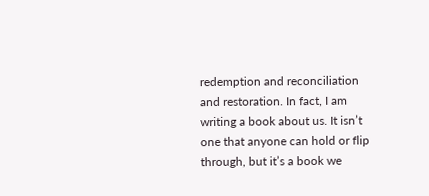redemption and reconciliation and restoration. In fact, I am writing a book about us. It isn’t one that anyone can hold or flip through, but it’s a book we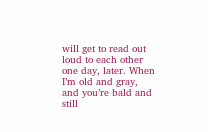will get to read out loud to each other one day, later. When I’m old and gray, and you’re bald and still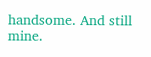handsome. And still mine.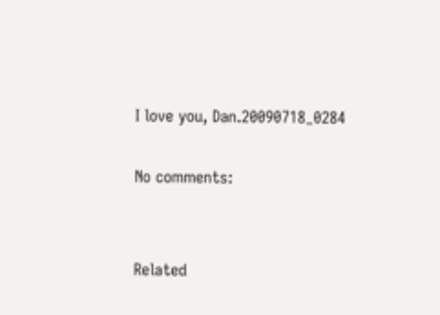I love you, Dan.20090718_0284

No comments:


Related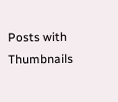Posts with Thumbnails